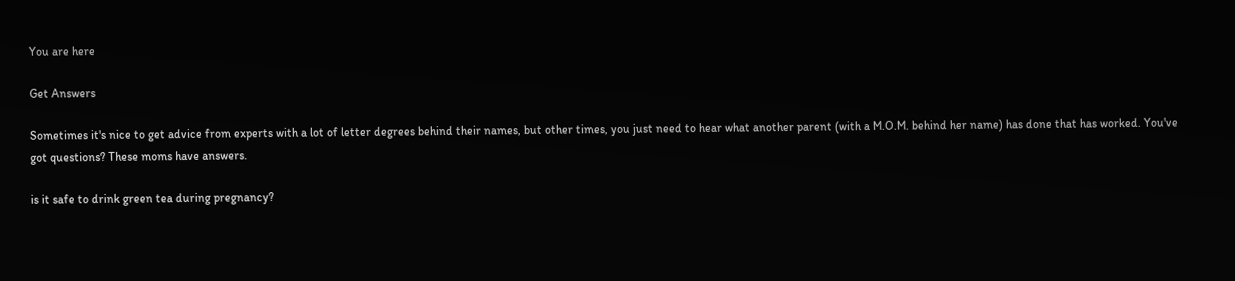You are here

Get Answers

Sometimes it's nice to get advice from experts with a lot of letter degrees behind their names, but other times, you just need to hear what another parent (with a M.O.M. behind her name) has done that has worked. You've got questions? These moms have answers.

is it safe to drink green tea during pregnancy?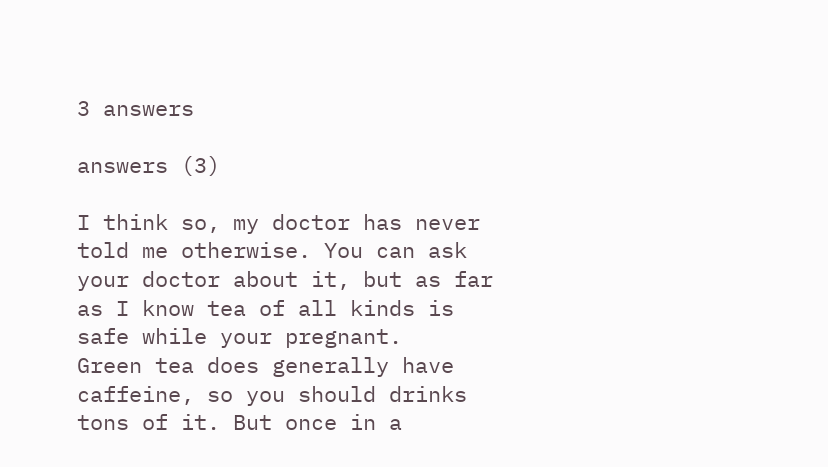3 answers

answers (3)

I think so, my doctor has never told me otherwise. You can ask your doctor about it, but as far as I know tea of all kinds is safe while your pregnant.
Green tea does generally have caffeine, so you should drinks tons of it. But once in a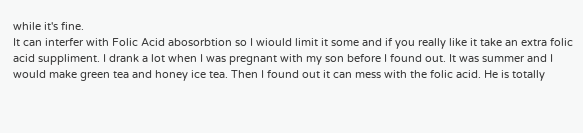while it's fine.
It can interfer with Folic Acid abosorbtion so I wiould limit it some and if you really like it take an extra folic acid suppliment. I drank a lot when I was pregnant with my son before I found out. It was summer and I would make green tea and honey ice tea. Then I found out it can mess with the folic acid. He is totally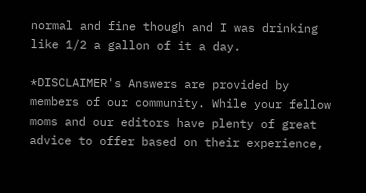normal and fine though and I was drinking like 1/2 a gallon of it a day.

*DISCLAIMER's Answers are provided by members of our community. While your fellow moms and our editors have plenty of great advice to offer based on their experience,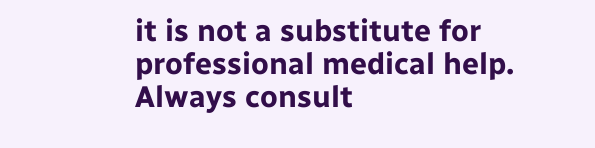it is not a substitute for professional medical help. Always consult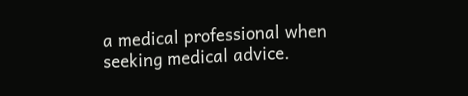a medical professional when seeking medical advice.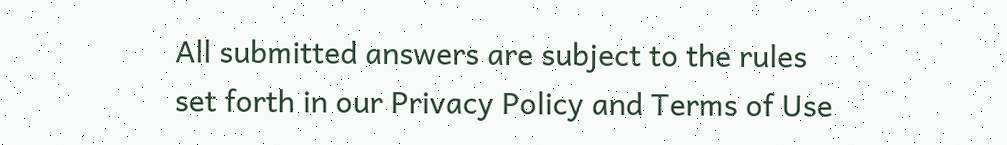All submitted answers are subject to the rules set forth in our Privacy Policy and Terms of Use